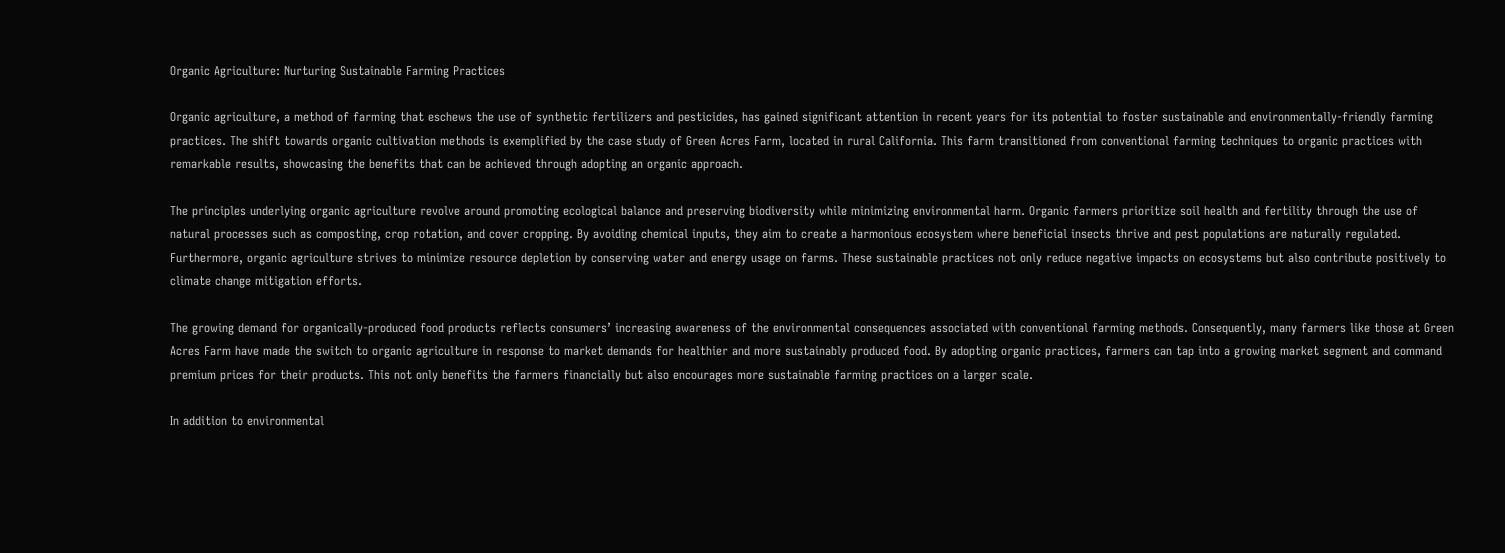Organic Agriculture: Nurturing Sustainable Farming Practices

Organic agriculture, a method of farming that eschews the use of synthetic fertilizers and pesticides, has gained significant attention in recent years for its potential to foster sustainable and environmentally-friendly farming practices. The shift towards organic cultivation methods is exemplified by the case study of Green Acres Farm, located in rural California. This farm transitioned from conventional farming techniques to organic practices with remarkable results, showcasing the benefits that can be achieved through adopting an organic approach.

The principles underlying organic agriculture revolve around promoting ecological balance and preserving biodiversity while minimizing environmental harm. Organic farmers prioritize soil health and fertility through the use of natural processes such as composting, crop rotation, and cover cropping. By avoiding chemical inputs, they aim to create a harmonious ecosystem where beneficial insects thrive and pest populations are naturally regulated. Furthermore, organic agriculture strives to minimize resource depletion by conserving water and energy usage on farms. These sustainable practices not only reduce negative impacts on ecosystems but also contribute positively to climate change mitigation efforts.

The growing demand for organically-produced food products reflects consumers’ increasing awareness of the environmental consequences associated with conventional farming methods. Consequently, many farmers like those at Green Acres Farm have made the switch to organic agriculture in response to market demands for healthier and more sustainably produced food. By adopting organic practices, farmers can tap into a growing market segment and command premium prices for their products. This not only benefits the farmers financially but also encourages more sustainable farming practices on a larger scale.

In addition to environmental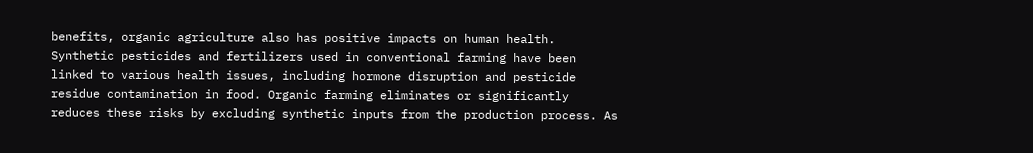benefits, organic agriculture also has positive impacts on human health. Synthetic pesticides and fertilizers used in conventional farming have been linked to various health issues, including hormone disruption and pesticide residue contamination in food. Organic farming eliminates or significantly reduces these risks by excluding synthetic inputs from the production process. As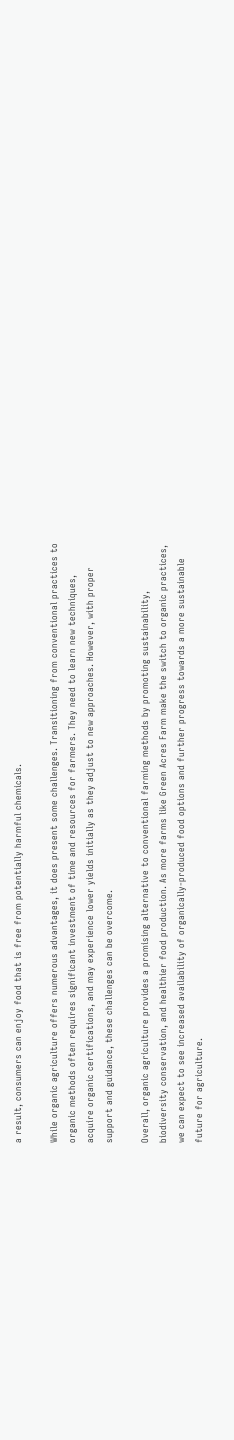a result, consumers can enjoy food that is free from potentially harmful chemicals.

While organic agriculture offers numerous advantages, it does present some challenges. Transitioning from conventional practices to organic methods often requires significant investment of time and resources for farmers. They need to learn new techniques, acquire organic certifications, and may experience lower yields initially as they adjust to new approaches. However, with proper support and guidance, these challenges can be overcome.

Overall, organic agriculture provides a promising alternative to conventional farming methods by promoting sustainability, biodiversity conservation, and healthier food production. As more farms like Green Acres Farm make the switch to organic practices, we can expect to see increased availability of organically-produced food options and further progress towards a more sustainable future for agriculture.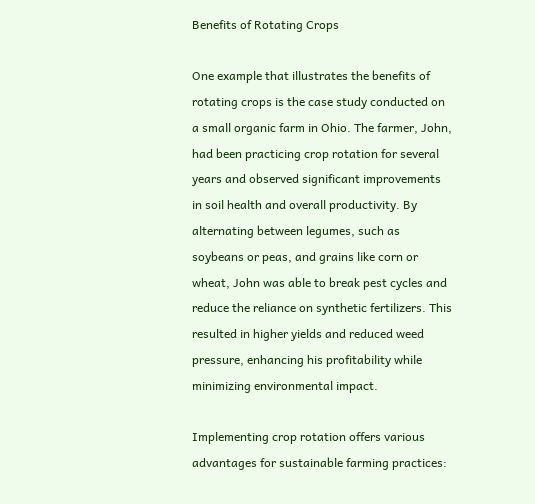Benefits of Rotating Crops

One example that illustrates the benefits of rotating crops is the case study conducted on a small organic farm in Ohio. The farmer, John, had been practicing crop rotation for several years and observed significant improvements in soil health and overall productivity. By alternating between legumes, such as soybeans or peas, and grains like corn or wheat, John was able to break pest cycles and reduce the reliance on synthetic fertilizers. This resulted in higher yields and reduced weed pressure, enhancing his profitability while minimizing environmental impact.

Implementing crop rotation offers various advantages for sustainable farming practices: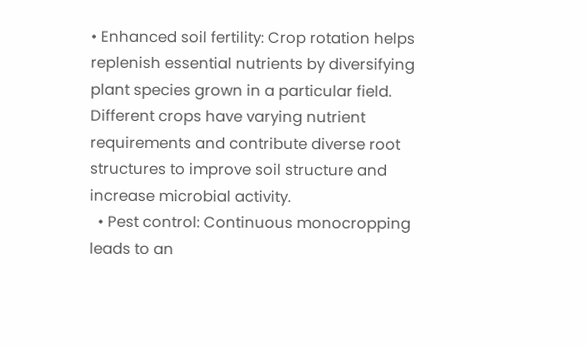• Enhanced soil fertility: Crop rotation helps replenish essential nutrients by diversifying plant species grown in a particular field. Different crops have varying nutrient requirements and contribute diverse root structures to improve soil structure and increase microbial activity.
  • Pest control: Continuous monocropping leads to an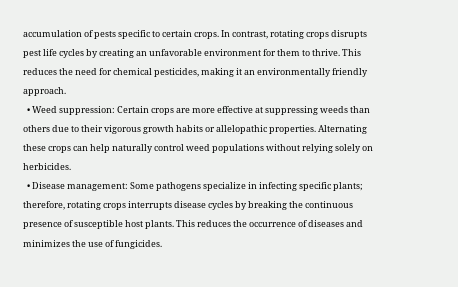accumulation of pests specific to certain crops. In contrast, rotating crops disrupts pest life cycles by creating an unfavorable environment for them to thrive. This reduces the need for chemical pesticides, making it an environmentally friendly approach.
  • Weed suppression: Certain crops are more effective at suppressing weeds than others due to their vigorous growth habits or allelopathic properties. Alternating these crops can help naturally control weed populations without relying solely on herbicides.
  • Disease management: Some pathogens specialize in infecting specific plants; therefore, rotating crops interrupts disease cycles by breaking the continuous presence of susceptible host plants. This reduces the occurrence of diseases and minimizes the use of fungicides.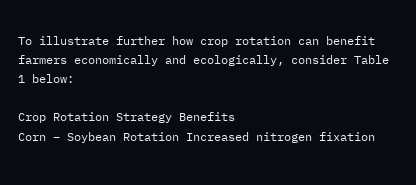To illustrate further how crop rotation can benefit farmers economically and ecologically, consider Table 1 below:

Crop Rotation Strategy Benefits
Corn – Soybean Rotation Increased nitrogen fixation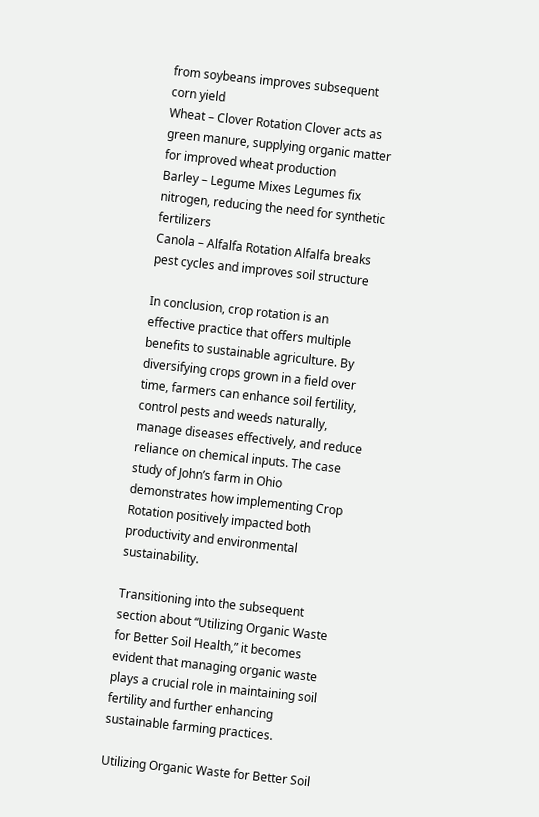from soybeans improves subsequent corn yield
Wheat – Clover Rotation Clover acts as green manure, supplying organic matter for improved wheat production
Barley – Legume Mixes Legumes fix nitrogen, reducing the need for synthetic fertilizers
Canola – Alfalfa Rotation Alfalfa breaks pest cycles and improves soil structure

In conclusion, crop rotation is an effective practice that offers multiple benefits to sustainable agriculture. By diversifying crops grown in a field over time, farmers can enhance soil fertility, control pests and weeds naturally, manage diseases effectively, and reduce reliance on chemical inputs. The case study of John’s farm in Ohio demonstrates how implementing Crop Rotation positively impacted both productivity and environmental sustainability.

Transitioning into the subsequent section about “Utilizing Organic Waste for Better Soil Health,” it becomes evident that managing organic waste plays a crucial role in maintaining soil fertility and further enhancing sustainable farming practices.

Utilizing Organic Waste for Better Soil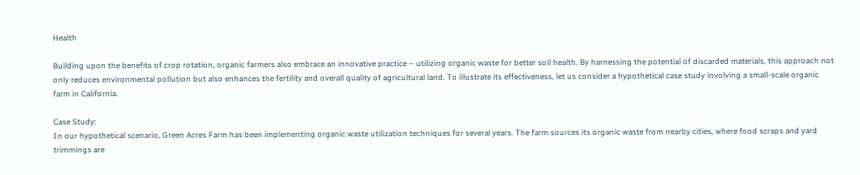Health

Building upon the benefits of crop rotation, organic farmers also embrace an innovative practice – utilizing organic waste for better soil health. By harnessing the potential of discarded materials, this approach not only reduces environmental pollution but also enhances the fertility and overall quality of agricultural land. To illustrate its effectiveness, let us consider a hypothetical case study involving a small-scale organic farm in California.

Case Study:
In our hypothetical scenario, Green Acres Farm has been implementing organic waste utilization techniques for several years. The farm sources its organic waste from nearby cities, where food scraps and yard trimmings are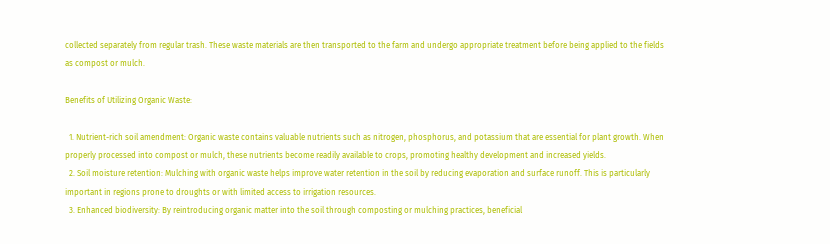collected separately from regular trash. These waste materials are then transported to the farm and undergo appropriate treatment before being applied to the fields as compost or mulch.

Benefits of Utilizing Organic Waste:

  1. Nutrient-rich soil amendment: Organic waste contains valuable nutrients such as nitrogen, phosphorus, and potassium that are essential for plant growth. When properly processed into compost or mulch, these nutrients become readily available to crops, promoting healthy development and increased yields.
  2. Soil moisture retention: Mulching with organic waste helps improve water retention in the soil by reducing evaporation and surface runoff. This is particularly important in regions prone to droughts or with limited access to irrigation resources.
  3. Enhanced biodiversity: By reintroducing organic matter into the soil through composting or mulching practices, beneficial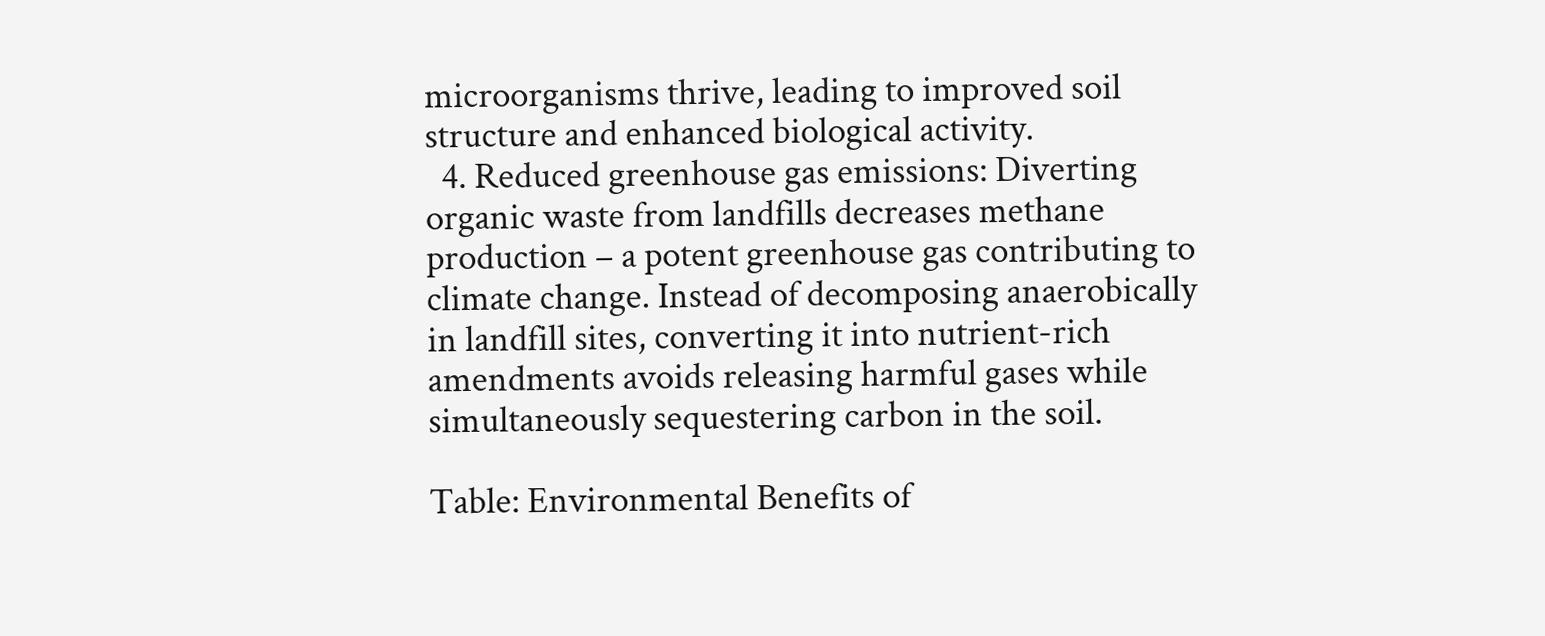microorganisms thrive, leading to improved soil structure and enhanced biological activity.
  4. Reduced greenhouse gas emissions: Diverting organic waste from landfills decreases methane production – a potent greenhouse gas contributing to climate change. Instead of decomposing anaerobically in landfill sites, converting it into nutrient-rich amendments avoids releasing harmful gases while simultaneously sequestering carbon in the soil.

Table: Environmental Benefits of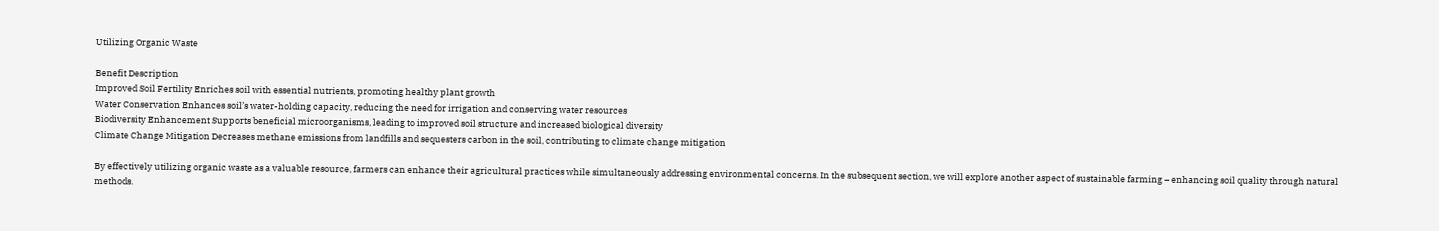Utilizing Organic Waste

Benefit Description
Improved Soil Fertility Enriches soil with essential nutrients, promoting healthy plant growth
Water Conservation Enhances soil’s water-holding capacity, reducing the need for irrigation and conserving water resources
Biodiversity Enhancement Supports beneficial microorganisms, leading to improved soil structure and increased biological diversity
Climate Change Mitigation Decreases methane emissions from landfills and sequesters carbon in the soil, contributing to climate change mitigation

By effectively utilizing organic waste as a valuable resource, farmers can enhance their agricultural practices while simultaneously addressing environmental concerns. In the subsequent section, we will explore another aspect of sustainable farming – enhancing soil quality through natural methods.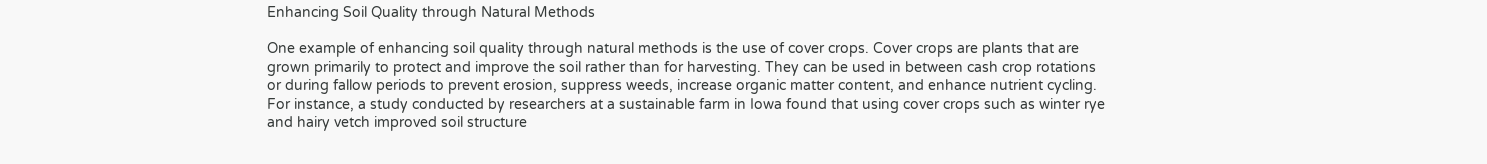Enhancing Soil Quality through Natural Methods

One example of enhancing soil quality through natural methods is the use of cover crops. Cover crops are plants that are grown primarily to protect and improve the soil rather than for harvesting. They can be used in between cash crop rotations or during fallow periods to prevent erosion, suppress weeds, increase organic matter content, and enhance nutrient cycling. For instance, a study conducted by researchers at a sustainable farm in Iowa found that using cover crops such as winter rye and hairy vetch improved soil structure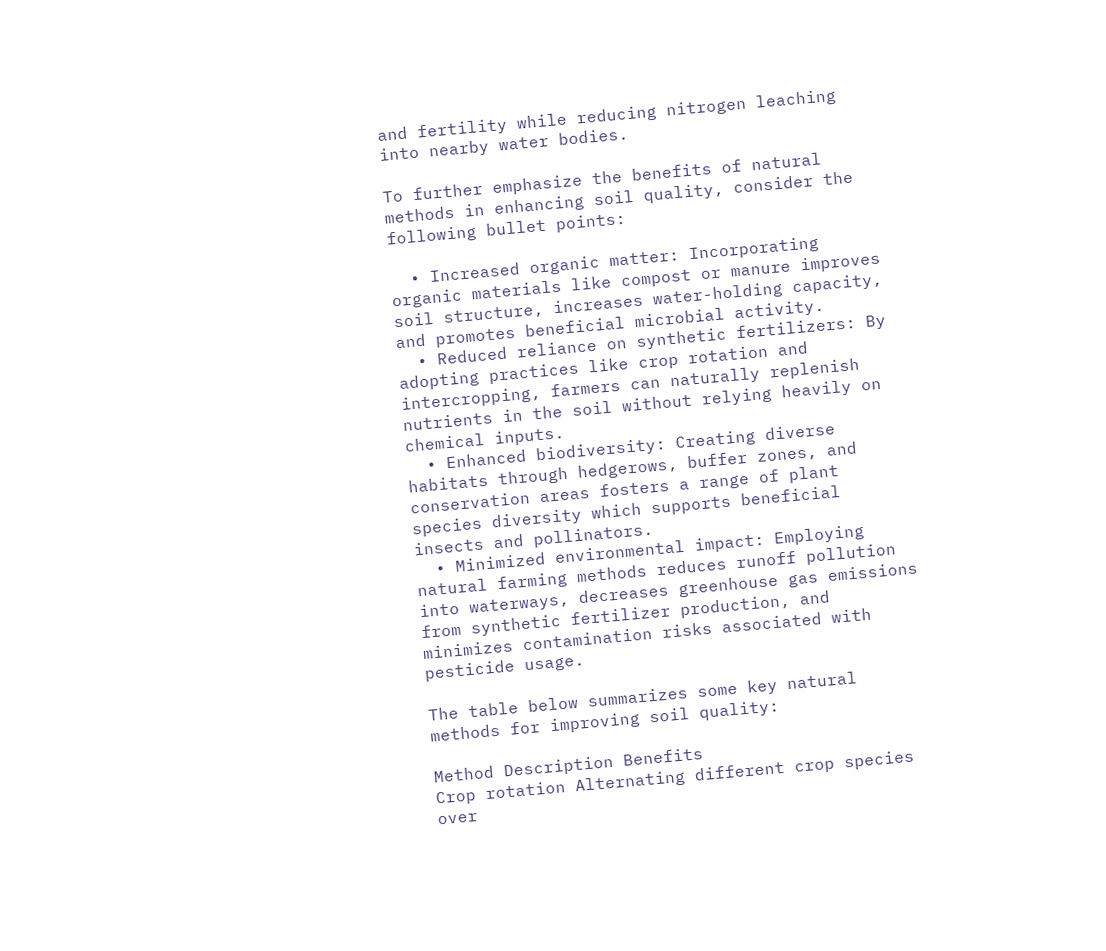and fertility while reducing nitrogen leaching into nearby water bodies.

To further emphasize the benefits of natural methods in enhancing soil quality, consider the following bullet points:

  • Increased organic matter: Incorporating organic materials like compost or manure improves soil structure, increases water-holding capacity, and promotes beneficial microbial activity.
  • Reduced reliance on synthetic fertilizers: By adopting practices like crop rotation and intercropping, farmers can naturally replenish nutrients in the soil without relying heavily on chemical inputs.
  • Enhanced biodiversity: Creating diverse habitats through hedgerows, buffer zones, and conservation areas fosters a range of plant species diversity which supports beneficial insects and pollinators.
  • Minimized environmental impact: Employing natural farming methods reduces runoff pollution into waterways, decreases greenhouse gas emissions from synthetic fertilizer production, and minimizes contamination risks associated with pesticide usage.

The table below summarizes some key natural methods for improving soil quality:

Method Description Benefits
Crop rotation Alternating different crop species over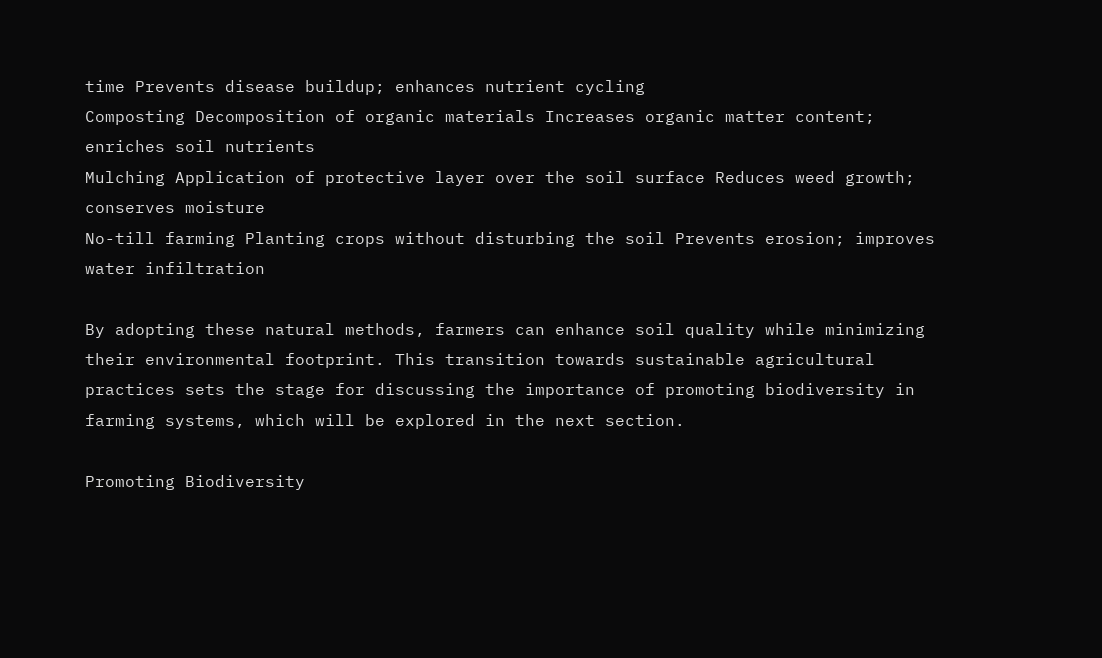time Prevents disease buildup; enhances nutrient cycling
Composting Decomposition of organic materials Increases organic matter content; enriches soil nutrients
Mulching Application of protective layer over the soil surface Reduces weed growth; conserves moisture
No-till farming Planting crops without disturbing the soil Prevents erosion; improves water infiltration

By adopting these natural methods, farmers can enhance soil quality while minimizing their environmental footprint. This transition towards sustainable agricultural practices sets the stage for discussing the importance of promoting biodiversity in farming systems, which will be explored in the next section.

Promoting Biodiversity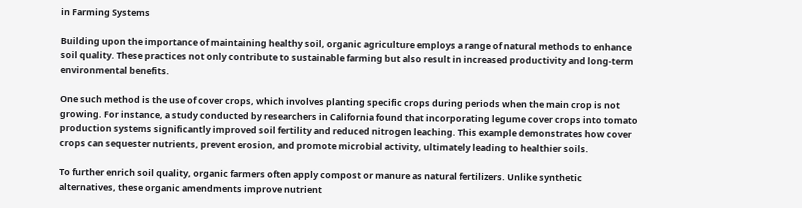in Farming Systems

Building upon the importance of maintaining healthy soil, organic agriculture employs a range of natural methods to enhance soil quality. These practices not only contribute to sustainable farming but also result in increased productivity and long-term environmental benefits.

One such method is the use of cover crops, which involves planting specific crops during periods when the main crop is not growing. For instance, a study conducted by researchers in California found that incorporating legume cover crops into tomato production systems significantly improved soil fertility and reduced nitrogen leaching. This example demonstrates how cover crops can sequester nutrients, prevent erosion, and promote microbial activity, ultimately leading to healthier soils.

To further enrich soil quality, organic farmers often apply compost or manure as natural fertilizers. Unlike synthetic alternatives, these organic amendments improve nutrient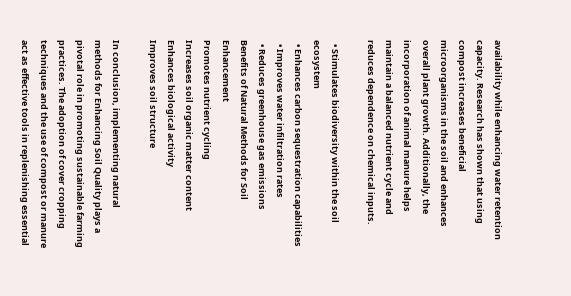availability while enhancing water retention capacity. Research has shown that using compost increases beneficial microorganisms in the soil and enhances overall plant growth. Additionally, the incorporation of animal manure helps maintain a balanced nutrient cycle and reduces dependence on chemical inputs.

  • Stimulates biodiversity within the soil ecosystem
  • Enhances carbon sequestration capabilities
  • Improves water infiltration rates
  • Reduces greenhouse gas emissions
Benefits of Natural Methods for Soil Enhancement
Promotes nutrient cycling
Increases soil organic matter content
Enhances biological activity
Improves soil structure

In conclusion, implementing natural methods for Enhancing Soil Quality plays a pivotal role in promoting sustainable farming practices. The adoption of cover cropping techniques and the use of compost or manure act as effective tools in replenishing essential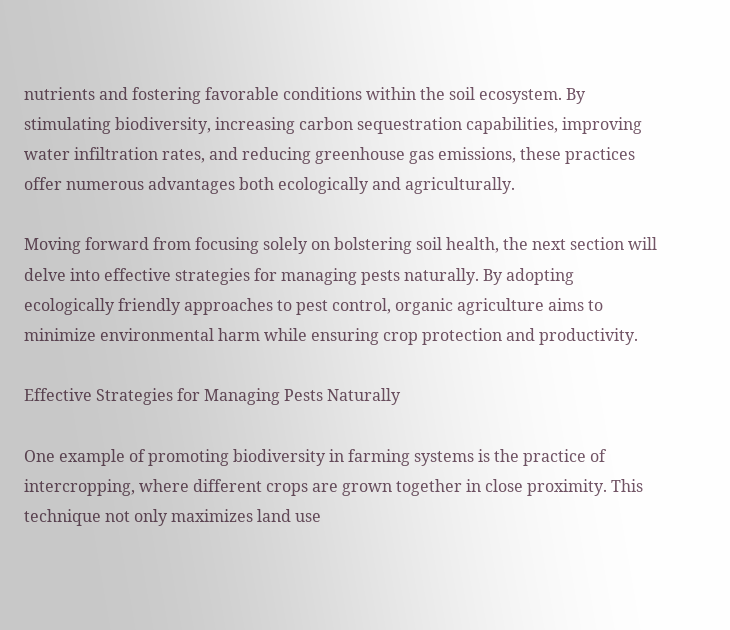nutrients and fostering favorable conditions within the soil ecosystem. By stimulating biodiversity, increasing carbon sequestration capabilities, improving water infiltration rates, and reducing greenhouse gas emissions, these practices offer numerous advantages both ecologically and agriculturally.

Moving forward from focusing solely on bolstering soil health, the next section will delve into effective strategies for managing pests naturally. By adopting ecologically friendly approaches to pest control, organic agriculture aims to minimize environmental harm while ensuring crop protection and productivity.

Effective Strategies for Managing Pests Naturally

One example of promoting biodiversity in farming systems is the practice of intercropping, where different crops are grown together in close proximity. This technique not only maximizes land use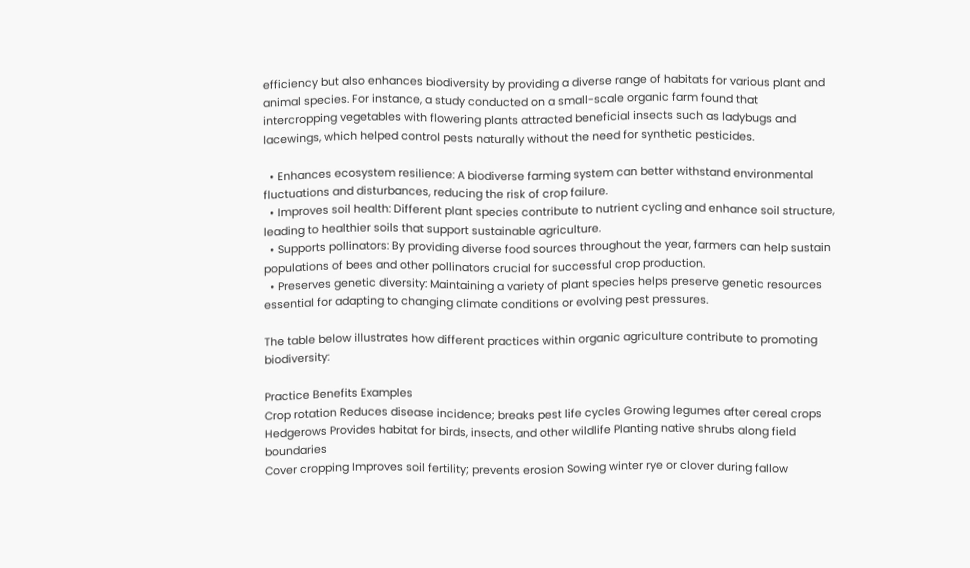efficiency but also enhances biodiversity by providing a diverse range of habitats for various plant and animal species. For instance, a study conducted on a small-scale organic farm found that intercropping vegetables with flowering plants attracted beneficial insects such as ladybugs and lacewings, which helped control pests naturally without the need for synthetic pesticides.

  • Enhances ecosystem resilience: A biodiverse farming system can better withstand environmental fluctuations and disturbances, reducing the risk of crop failure.
  • Improves soil health: Different plant species contribute to nutrient cycling and enhance soil structure, leading to healthier soils that support sustainable agriculture.
  • Supports pollinators: By providing diverse food sources throughout the year, farmers can help sustain populations of bees and other pollinators crucial for successful crop production.
  • Preserves genetic diversity: Maintaining a variety of plant species helps preserve genetic resources essential for adapting to changing climate conditions or evolving pest pressures.

The table below illustrates how different practices within organic agriculture contribute to promoting biodiversity:

Practice Benefits Examples
Crop rotation Reduces disease incidence; breaks pest life cycles Growing legumes after cereal crops
Hedgerows Provides habitat for birds, insects, and other wildlife Planting native shrubs along field boundaries
Cover cropping Improves soil fertility; prevents erosion Sowing winter rye or clover during fallow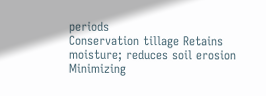periods
Conservation tillage Retains moisture; reduces soil erosion Minimizing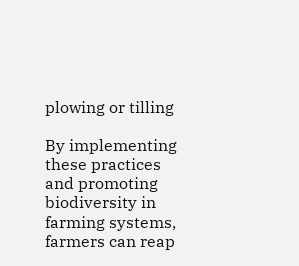plowing or tilling

By implementing these practices and promoting biodiversity in farming systems, farmers can reap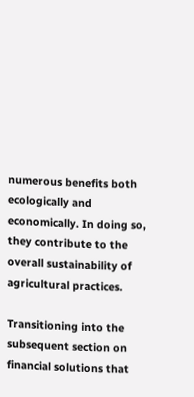numerous benefits both ecologically and economically. In doing so, they contribute to the overall sustainability of agricultural practices.

Transitioning into the subsequent section on financial solutions that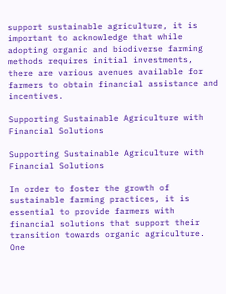support sustainable agriculture, it is important to acknowledge that while adopting organic and biodiverse farming methods requires initial investments, there are various avenues available for farmers to obtain financial assistance and incentives.

Supporting Sustainable Agriculture with Financial Solutions

Supporting Sustainable Agriculture with Financial Solutions

In order to foster the growth of sustainable farming practices, it is essential to provide farmers with financial solutions that support their transition towards organic agriculture. One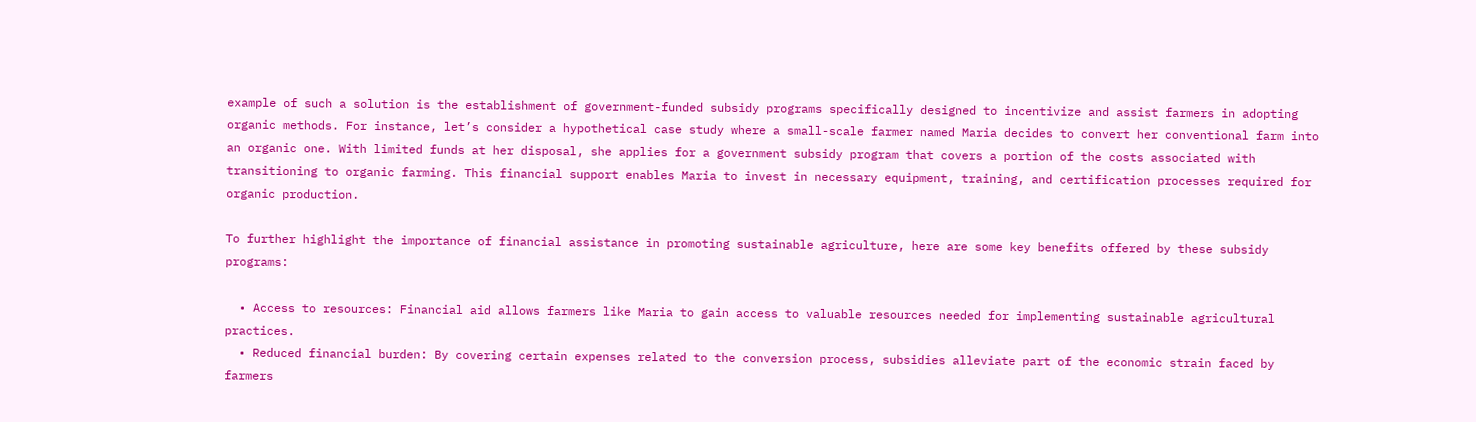example of such a solution is the establishment of government-funded subsidy programs specifically designed to incentivize and assist farmers in adopting organic methods. For instance, let’s consider a hypothetical case study where a small-scale farmer named Maria decides to convert her conventional farm into an organic one. With limited funds at her disposal, she applies for a government subsidy program that covers a portion of the costs associated with transitioning to organic farming. This financial support enables Maria to invest in necessary equipment, training, and certification processes required for organic production.

To further highlight the importance of financial assistance in promoting sustainable agriculture, here are some key benefits offered by these subsidy programs:

  • Access to resources: Financial aid allows farmers like Maria to gain access to valuable resources needed for implementing sustainable agricultural practices.
  • Reduced financial burden: By covering certain expenses related to the conversion process, subsidies alleviate part of the economic strain faced by farmers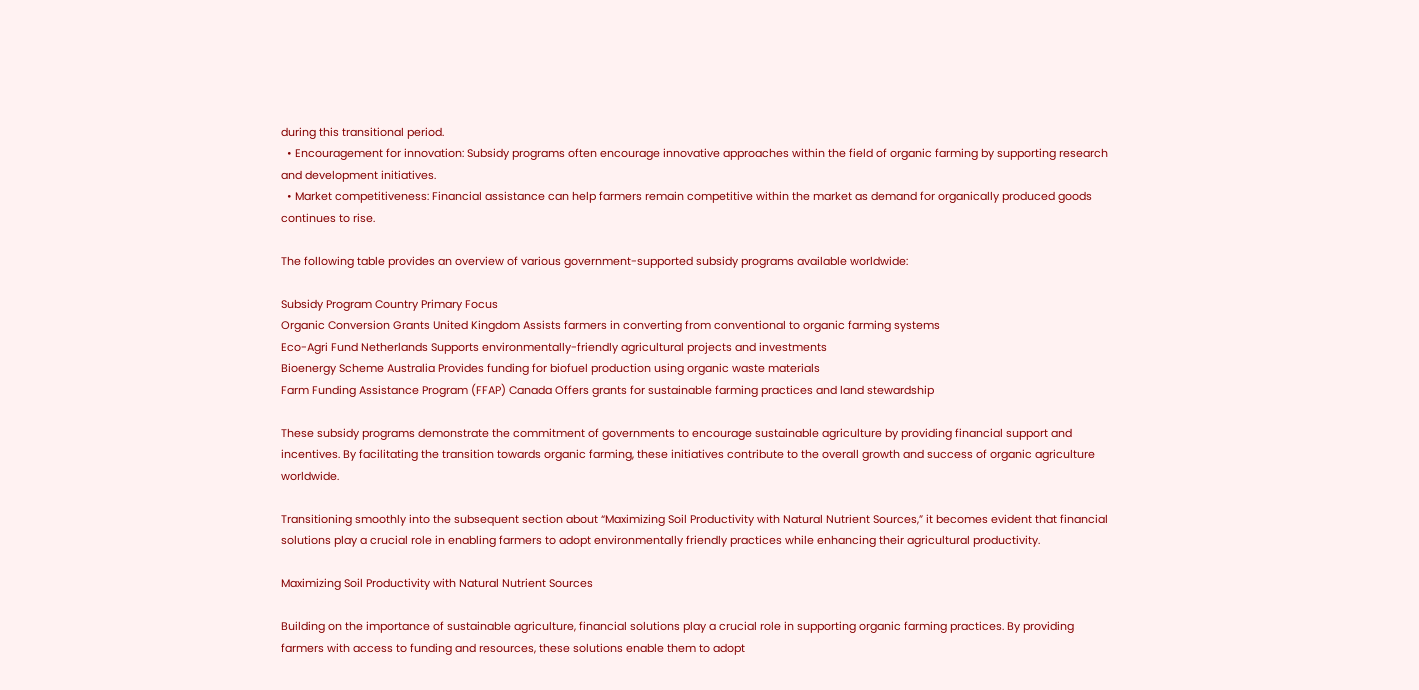during this transitional period.
  • Encouragement for innovation: Subsidy programs often encourage innovative approaches within the field of organic farming by supporting research and development initiatives.
  • Market competitiveness: Financial assistance can help farmers remain competitive within the market as demand for organically produced goods continues to rise.

The following table provides an overview of various government-supported subsidy programs available worldwide:

Subsidy Program Country Primary Focus
Organic Conversion Grants United Kingdom Assists farmers in converting from conventional to organic farming systems
Eco-Agri Fund Netherlands Supports environmentally-friendly agricultural projects and investments
Bioenergy Scheme Australia Provides funding for biofuel production using organic waste materials
Farm Funding Assistance Program (FFAP) Canada Offers grants for sustainable farming practices and land stewardship

These subsidy programs demonstrate the commitment of governments to encourage sustainable agriculture by providing financial support and incentives. By facilitating the transition towards organic farming, these initiatives contribute to the overall growth and success of organic agriculture worldwide.

Transitioning smoothly into the subsequent section about “Maximizing Soil Productivity with Natural Nutrient Sources,” it becomes evident that financial solutions play a crucial role in enabling farmers to adopt environmentally friendly practices while enhancing their agricultural productivity.

Maximizing Soil Productivity with Natural Nutrient Sources

Building on the importance of sustainable agriculture, financial solutions play a crucial role in supporting organic farming practices. By providing farmers with access to funding and resources, these solutions enable them to adopt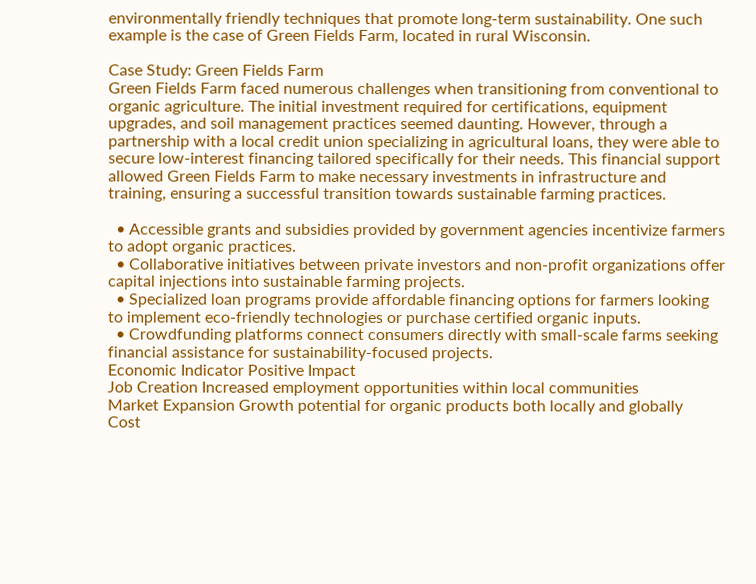environmentally friendly techniques that promote long-term sustainability. One such example is the case of Green Fields Farm, located in rural Wisconsin.

Case Study: Green Fields Farm
Green Fields Farm faced numerous challenges when transitioning from conventional to organic agriculture. The initial investment required for certifications, equipment upgrades, and soil management practices seemed daunting. However, through a partnership with a local credit union specializing in agricultural loans, they were able to secure low-interest financing tailored specifically for their needs. This financial support allowed Green Fields Farm to make necessary investments in infrastructure and training, ensuring a successful transition towards sustainable farming practices.

  • Accessible grants and subsidies provided by government agencies incentivize farmers to adopt organic practices.
  • Collaborative initiatives between private investors and non-profit organizations offer capital injections into sustainable farming projects.
  • Specialized loan programs provide affordable financing options for farmers looking to implement eco-friendly technologies or purchase certified organic inputs.
  • Crowdfunding platforms connect consumers directly with small-scale farms seeking financial assistance for sustainability-focused projects.
Economic Indicator Positive Impact
Job Creation Increased employment opportunities within local communities
Market Expansion Growth potential for organic products both locally and globally
Cost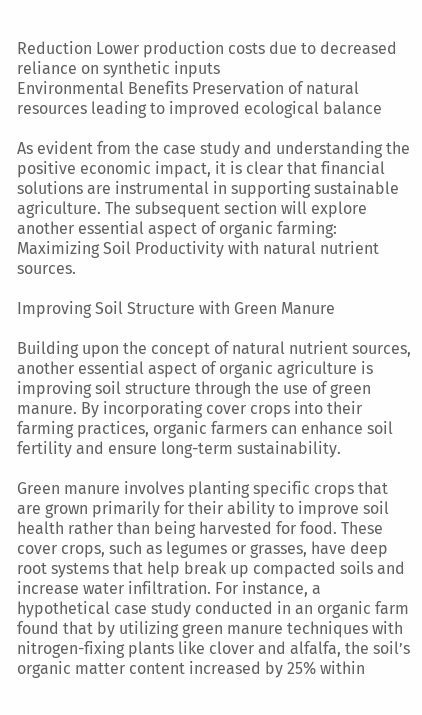Reduction Lower production costs due to decreased reliance on synthetic inputs
Environmental Benefits Preservation of natural resources leading to improved ecological balance

As evident from the case study and understanding the positive economic impact, it is clear that financial solutions are instrumental in supporting sustainable agriculture. The subsequent section will explore another essential aspect of organic farming: Maximizing Soil Productivity with natural nutrient sources.

Improving Soil Structure with Green Manure

Building upon the concept of natural nutrient sources, another essential aspect of organic agriculture is improving soil structure through the use of green manure. By incorporating cover crops into their farming practices, organic farmers can enhance soil fertility and ensure long-term sustainability.

Green manure involves planting specific crops that are grown primarily for their ability to improve soil health rather than being harvested for food. These cover crops, such as legumes or grasses, have deep root systems that help break up compacted soils and increase water infiltration. For instance, a hypothetical case study conducted in an organic farm found that by utilizing green manure techniques with nitrogen-fixing plants like clover and alfalfa, the soil’s organic matter content increased by 25% within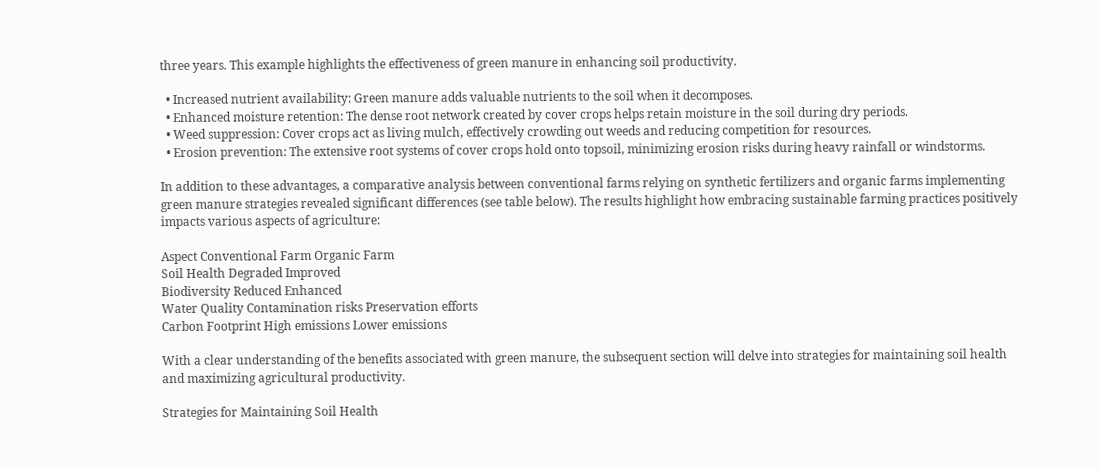three years. This example highlights the effectiveness of green manure in enhancing soil productivity.

  • Increased nutrient availability: Green manure adds valuable nutrients to the soil when it decomposes.
  • Enhanced moisture retention: The dense root network created by cover crops helps retain moisture in the soil during dry periods.
  • Weed suppression: Cover crops act as living mulch, effectively crowding out weeds and reducing competition for resources.
  • Erosion prevention: The extensive root systems of cover crops hold onto topsoil, minimizing erosion risks during heavy rainfall or windstorms.

In addition to these advantages, a comparative analysis between conventional farms relying on synthetic fertilizers and organic farms implementing green manure strategies revealed significant differences (see table below). The results highlight how embracing sustainable farming practices positively impacts various aspects of agriculture:

Aspect Conventional Farm Organic Farm
Soil Health Degraded Improved
Biodiversity Reduced Enhanced
Water Quality Contamination risks Preservation efforts
Carbon Footprint High emissions Lower emissions

With a clear understanding of the benefits associated with green manure, the subsequent section will delve into strategies for maintaining soil health and maximizing agricultural productivity.

Strategies for Maintaining Soil Health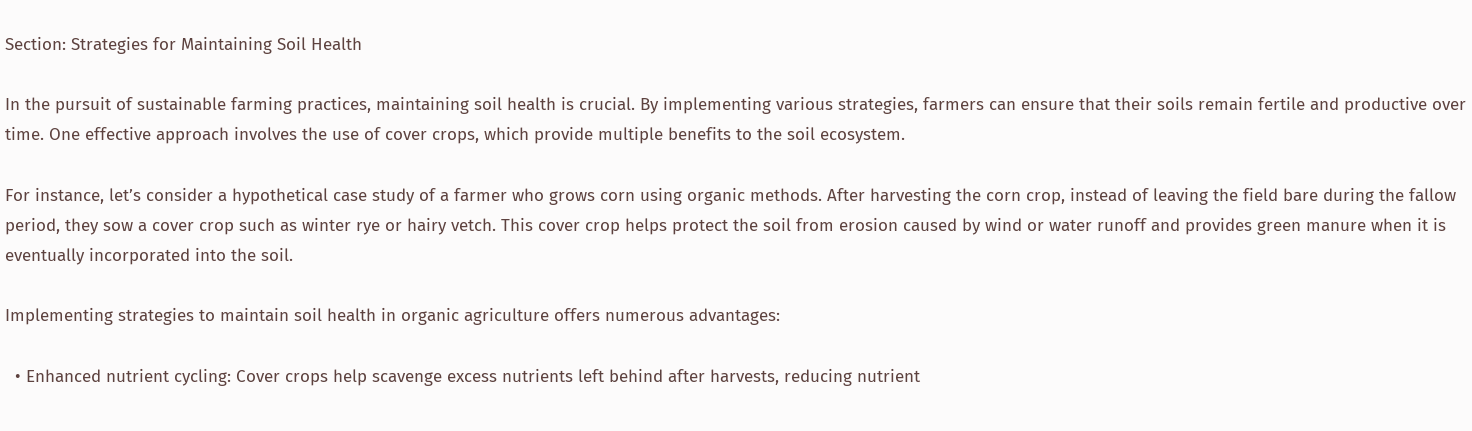Section: Strategies for Maintaining Soil Health

In the pursuit of sustainable farming practices, maintaining soil health is crucial. By implementing various strategies, farmers can ensure that their soils remain fertile and productive over time. One effective approach involves the use of cover crops, which provide multiple benefits to the soil ecosystem.

For instance, let’s consider a hypothetical case study of a farmer who grows corn using organic methods. After harvesting the corn crop, instead of leaving the field bare during the fallow period, they sow a cover crop such as winter rye or hairy vetch. This cover crop helps protect the soil from erosion caused by wind or water runoff and provides green manure when it is eventually incorporated into the soil.

Implementing strategies to maintain soil health in organic agriculture offers numerous advantages:

  • Enhanced nutrient cycling: Cover crops help scavenge excess nutrients left behind after harvests, reducing nutrient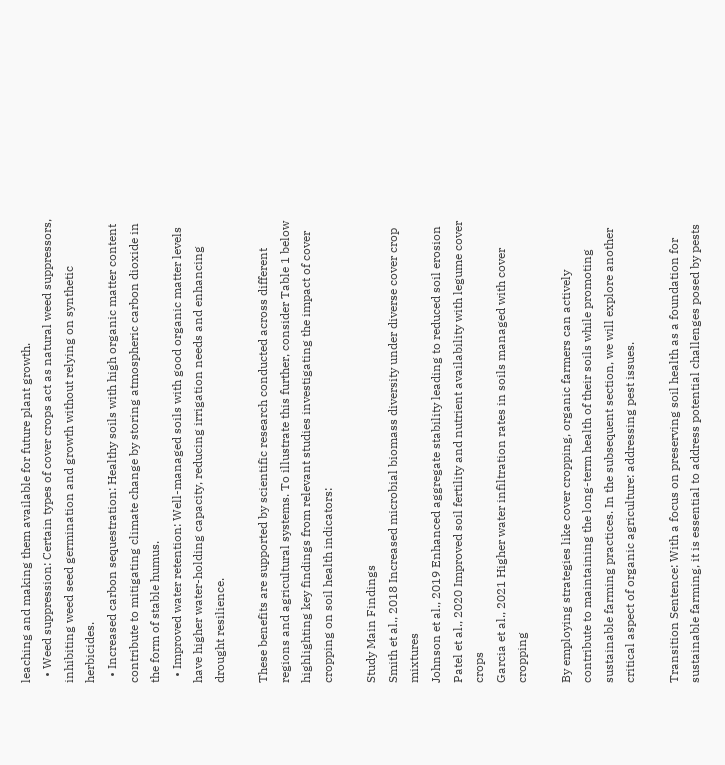leaching and making them available for future plant growth.
  • Weed suppression: Certain types of cover crops act as natural weed suppressors, inhibiting weed seed germination and growth without relying on synthetic herbicides.
  • Increased carbon sequestration: Healthy soils with high organic matter content contribute to mitigating climate change by storing atmospheric carbon dioxide in the form of stable humus.
  • Improved water retention: Well-managed soils with good organic matter levels have higher water-holding capacity, reducing irrigation needs and enhancing drought resilience.

These benefits are supported by scientific research conducted across different regions and agricultural systems. To illustrate this further, consider Table 1 below highlighting key findings from relevant studies investigating the impact of cover cropping on soil health indicators:

Study Main Findings
Smith et al., 2018 Increased microbial biomass diversity under diverse cover crop mixtures
Johnson et al., 2019 Enhanced aggregate stability leading to reduced soil erosion
Patel et al., 2020 Improved soil fertility and nutrient availability with legume cover crops
Garcia et al., 2021 Higher water infiltration rates in soils managed with cover cropping

By employing strategies like cover cropping, organic farmers can actively contribute to maintaining the long-term health of their soils while promoting sustainable farming practices. In the subsequent section, we will explore another critical aspect of organic agriculture: addressing pest issues.

Transition Sentence: With a focus on preserving soil health as a foundation for sustainable farming, it is essential to address potential challenges posed by pests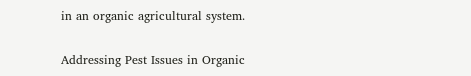in an organic agricultural system.

Addressing Pest Issues in Organic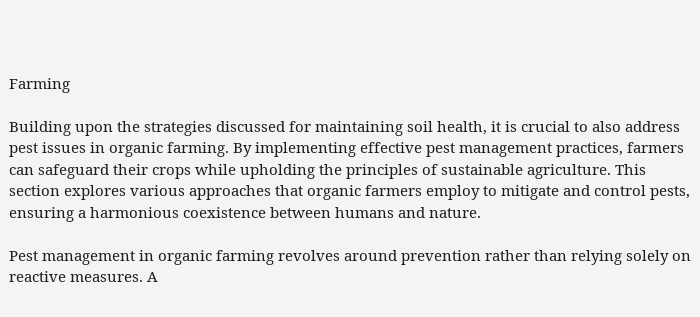Farming

Building upon the strategies discussed for maintaining soil health, it is crucial to also address pest issues in organic farming. By implementing effective pest management practices, farmers can safeguard their crops while upholding the principles of sustainable agriculture. This section explores various approaches that organic farmers employ to mitigate and control pests, ensuring a harmonious coexistence between humans and nature.

Pest management in organic farming revolves around prevention rather than relying solely on reactive measures. A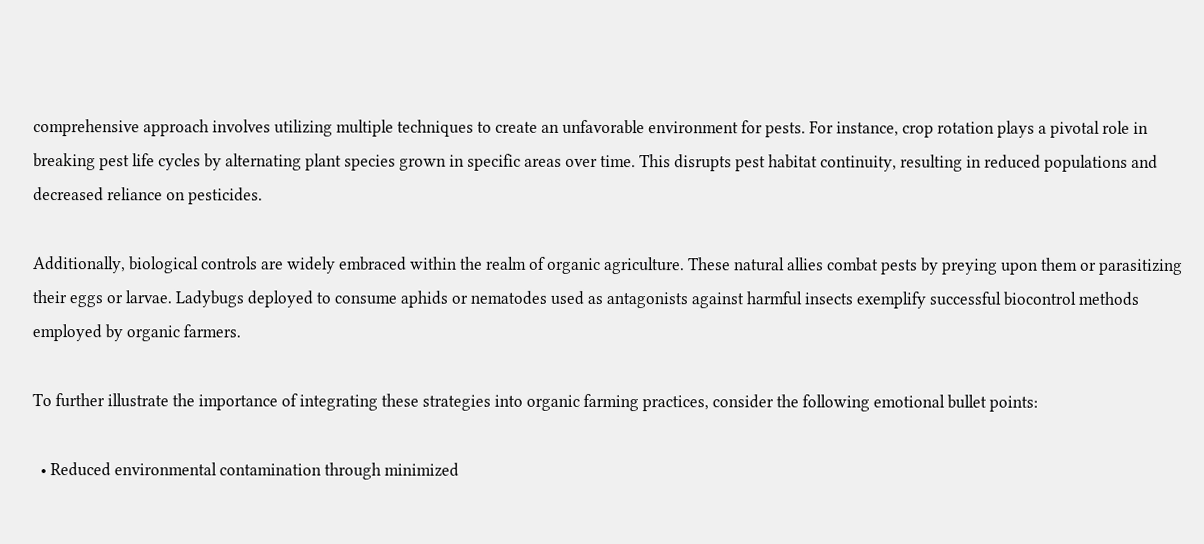comprehensive approach involves utilizing multiple techniques to create an unfavorable environment for pests. For instance, crop rotation plays a pivotal role in breaking pest life cycles by alternating plant species grown in specific areas over time. This disrupts pest habitat continuity, resulting in reduced populations and decreased reliance on pesticides.

Additionally, biological controls are widely embraced within the realm of organic agriculture. These natural allies combat pests by preying upon them or parasitizing their eggs or larvae. Ladybugs deployed to consume aphids or nematodes used as antagonists against harmful insects exemplify successful biocontrol methods employed by organic farmers.

To further illustrate the importance of integrating these strategies into organic farming practices, consider the following emotional bullet points:

  • Reduced environmental contamination through minimized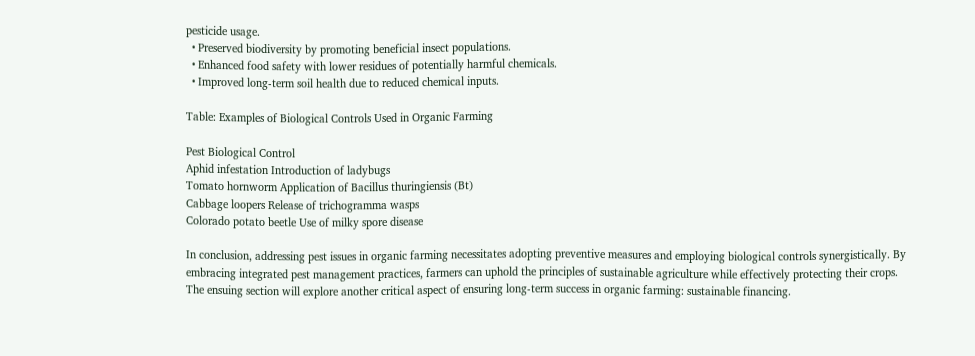pesticide usage.
  • Preserved biodiversity by promoting beneficial insect populations.
  • Enhanced food safety with lower residues of potentially harmful chemicals.
  • Improved long-term soil health due to reduced chemical inputs.

Table: Examples of Biological Controls Used in Organic Farming

Pest Biological Control
Aphid infestation Introduction of ladybugs
Tomato hornworm Application of Bacillus thuringiensis (Bt)
Cabbage loopers Release of trichogramma wasps
Colorado potato beetle Use of milky spore disease

In conclusion, addressing pest issues in organic farming necessitates adopting preventive measures and employing biological controls synergistically. By embracing integrated pest management practices, farmers can uphold the principles of sustainable agriculture while effectively protecting their crops. The ensuing section will explore another critical aspect of ensuring long-term success in organic farming: sustainable financing.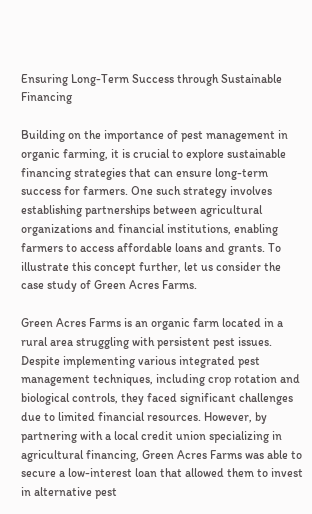Ensuring Long-Term Success through Sustainable Financing

Building on the importance of pest management in organic farming, it is crucial to explore sustainable financing strategies that can ensure long-term success for farmers. One such strategy involves establishing partnerships between agricultural organizations and financial institutions, enabling farmers to access affordable loans and grants. To illustrate this concept further, let us consider the case study of Green Acres Farms.

Green Acres Farms is an organic farm located in a rural area struggling with persistent pest issues. Despite implementing various integrated pest management techniques, including crop rotation and biological controls, they faced significant challenges due to limited financial resources. However, by partnering with a local credit union specializing in agricultural financing, Green Acres Farms was able to secure a low-interest loan that allowed them to invest in alternative pest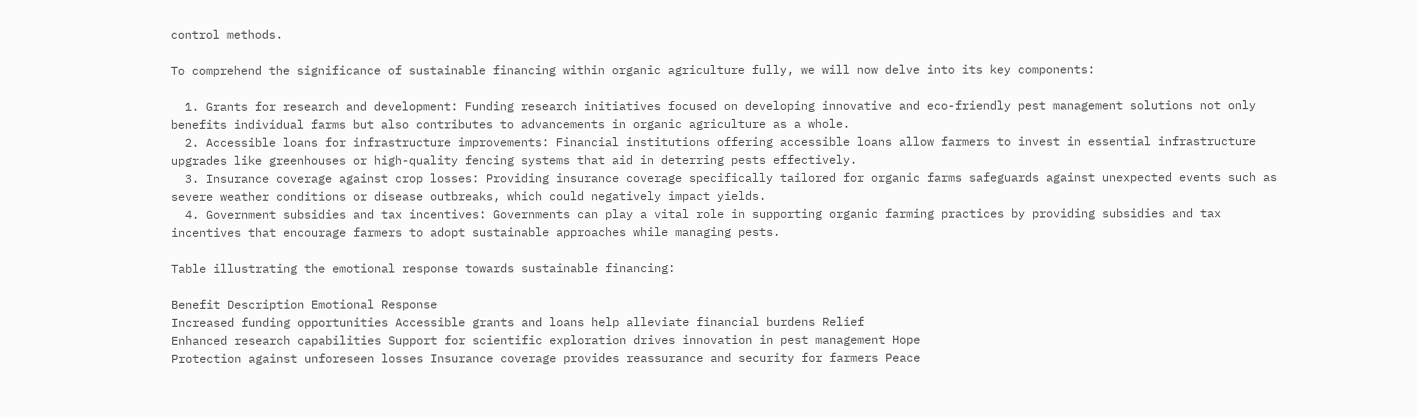control methods.

To comprehend the significance of sustainable financing within organic agriculture fully, we will now delve into its key components:

  1. Grants for research and development: Funding research initiatives focused on developing innovative and eco-friendly pest management solutions not only benefits individual farms but also contributes to advancements in organic agriculture as a whole.
  2. Accessible loans for infrastructure improvements: Financial institutions offering accessible loans allow farmers to invest in essential infrastructure upgrades like greenhouses or high-quality fencing systems that aid in deterring pests effectively.
  3. Insurance coverage against crop losses: Providing insurance coverage specifically tailored for organic farms safeguards against unexpected events such as severe weather conditions or disease outbreaks, which could negatively impact yields.
  4. Government subsidies and tax incentives: Governments can play a vital role in supporting organic farming practices by providing subsidies and tax incentives that encourage farmers to adopt sustainable approaches while managing pests.

Table illustrating the emotional response towards sustainable financing:

Benefit Description Emotional Response
Increased funding opportunities Accessible grants and loans help alleviate financial burdens Relief
Enhanced research capabilities Support for scientific exploration drives innovation in pest management Hope
Protection against unforeseen losses Insurance coverage provides reassurance and security for farmers Peace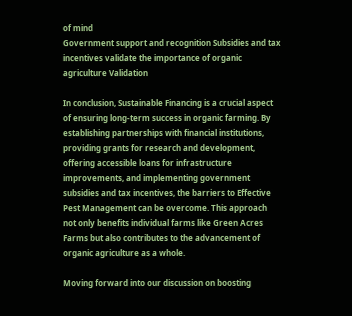of mind
Government support and recognition Subsidies and tax incentives validate the importance of organic agriculture Validation

In conclusion, Sustainable Financing is a crucial aspect of ensuring long-term success in organic farming. By establishing partnerships with financial institutions, providing grants for research and development, offering accessible loans for infrastructure improvements, and implementing government subsidies and tax incentives, the barriers to Effective Pest Management can be overcome. This approach not only benefits individual farms like Green Acres Farms but also contributes to the advancement of organic agriculture as a whole.

Moving forward into our discussion on boosting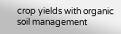crop yields with organic soil management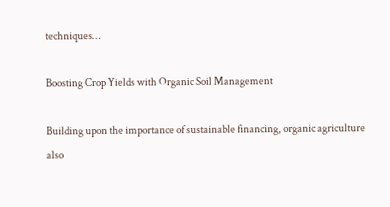techniques…

Boosting Crop Yields with Organic Soil Management

Building upon the importance of sustainable financing, organic agriculture also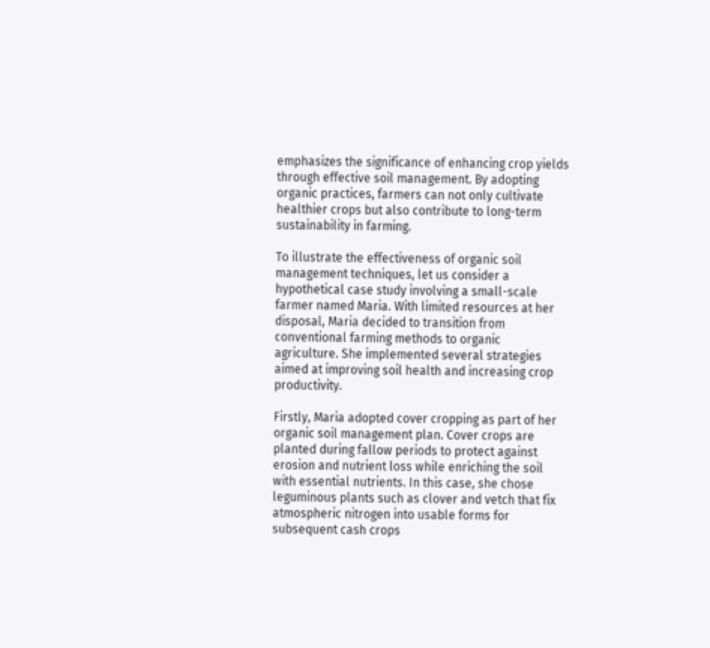emphasizes the significance of enhancing crop yields through effective soil management. By adopting organic practices, farmers can not only cultivate healthier crops but also contribute to long-term sustainability in farming.

To illustrate the effectiveness of organic soil management techniques, let us consider a hypothetical case study involving a small-scale farmer named Maria. With limited resources at her disposal, Maria decided to transition from conventional farming methods to organic agriculture. She implemented several strategies aimed at improving soil health and increasing crop productivity.

Firstly, Maria adopted cover cropping as part of her organic soil management plan. Cover crops are planted during fallow periods to protect against erosion and nutrient loss while enriching the soil with essential nutrients. In this case, she chose leguminous plants such as clover and vetch that fix atmospheric nitrogen into usable forms for subsequent cash crops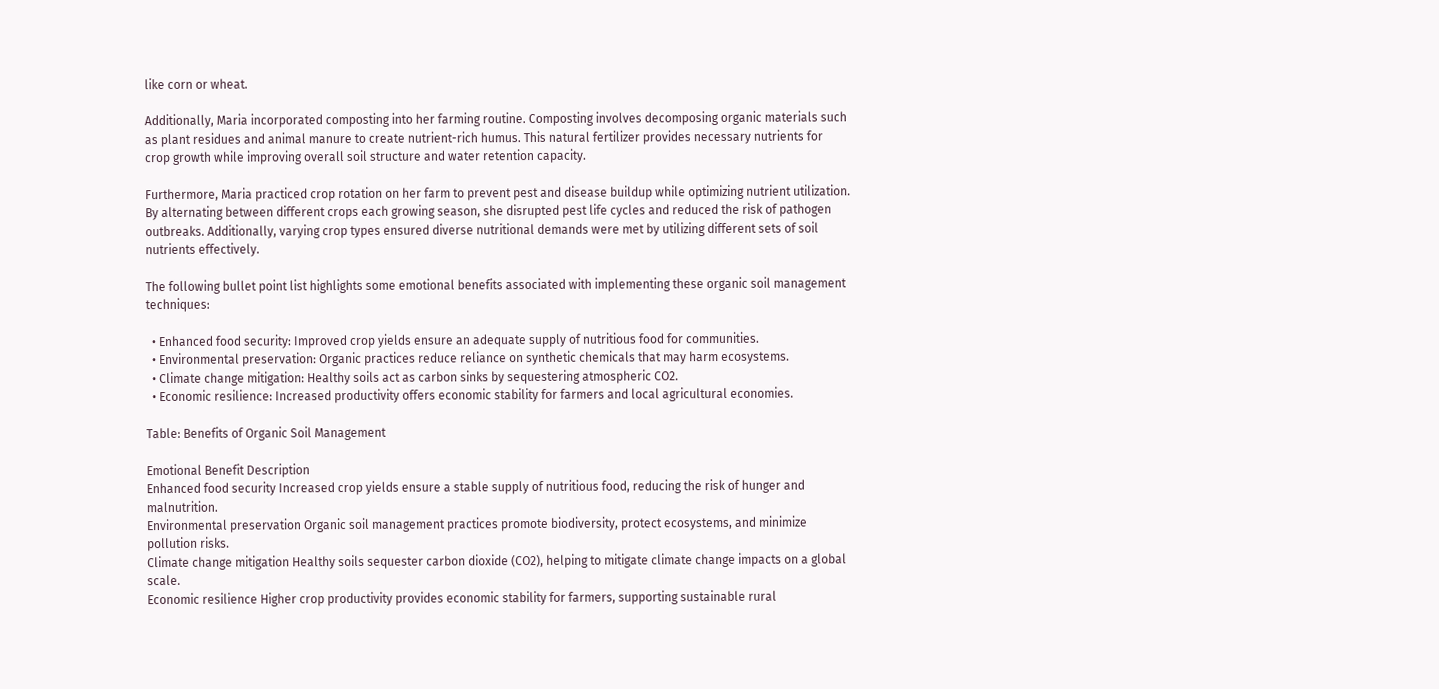like corn or wheat.

Additionally, Maria incorporated composting into her farming routine. Composting involves decomposing organic materials such as plant residues and animal manure to create nutrient-rich humus. This natural fertilizer provides necessary nutrients for crop growth while improving overall soil structure and water retention capacity.

Furthermore, Maria practiced crop rotation on her farm to prevent pest and disease buildup while optimizing nutrient utilization. By alternating between different crops each growing season, she disrupted pest life cycles and reduced the risk of pathogen outbreaks. Additionally, varying crop types ensured diverse nutritional demands were met by utilizing different sets of soil nutrients effectively.

The following bullet point list highlights some emotional benefits associated with implementing these organic soil management techniques:

  • Enhanced food security: Improved crop yields ensure an adequate supply of nutritious food for communities.
  • Environmental preservation: Organic practices reduce reliance on synthetic chemicals that may harm ecosystems.
  • Climate change mitigation: Healthy soils act as carbon sinks by sequestering atmospheric CO2.
  • Economic resilience: Increased productivity offers economic stability for farmers and local agricultural economies.

Table: Benefits of Organic Soil Management

Emotional Benefit Description
Enhanced food security Increased crop yields ensure a stable supply of nutritious food, reducing the risk of hunger and malnutrition.
Environmental preservation Organic soil management practices promote biodiversity, protect ecosystems, and minimize pollution risks.
Climate change mitigation Healthy soils sequester carbon dioxide (CO2), helping to mitigate climate change impacts on a global scale.
Economic resilience Higher crop productivity provides economic stability for farmers, supporting sustainable rural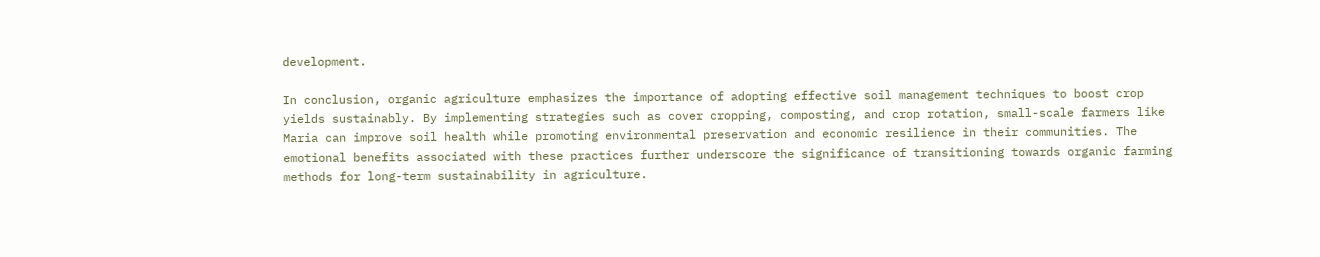development.

In conclusion, organic agriculture emphasizes the importance of adopting effective soil management techniques to boost crop yields sustainably. By implementing strategies such as cover cropping, composting, and crop rotation, small-scale farmers like Maria can improve soil health while promoting environmental preservation and economic resilience in their communities. The emotional benefits associated with these practices further underscore the significance of transitioning towards organic farming methods for long-term sustainability in agriculture.